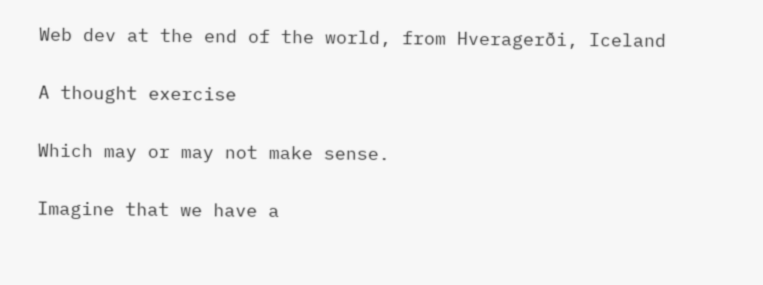Web dev at the end of the world, from Hveragerði, Iceland

A thought exercise

Which may or may not make sense.

Imagine that we have a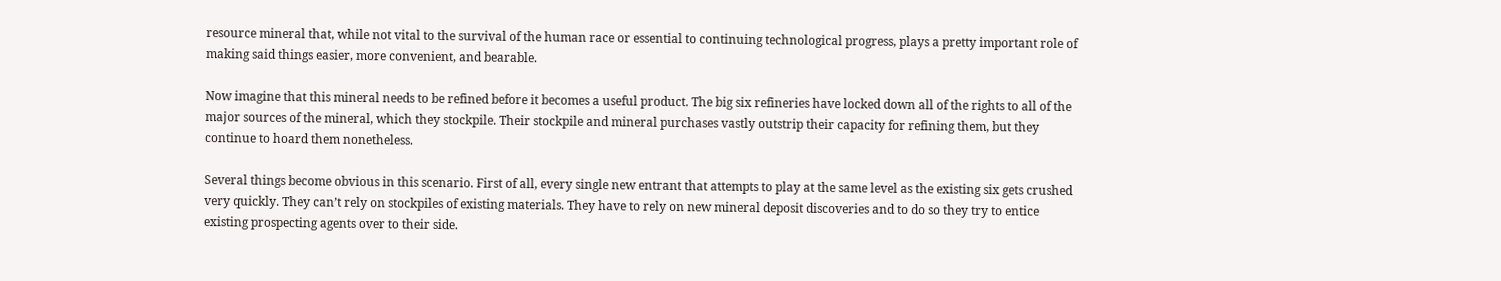resource mineral that, while not vital to the survival of the human race or essential to continuing technological progress, plays a pretty important role of making said things easier, more convenient, and bearable.

Now imagine that this mineral needs to be refined before it becomes a useful product. The big six refineries have locked down all of the rights to all of the major sources of the mineral, which they stockpile. Their stockpile and mineral purchases vastly outstrip their capacity for refining them, but they continue to hoard them nonetheless.

Several things become obvious in this scenario. First of all, every single new entrant that attempts to play at the same level as the existing six gets crushed very quickly. They can’t rely on stockpiles of existing materials. They have to rely on new mineral deposit discoveries and to do so they try to entice existing prospecting agents over to their side.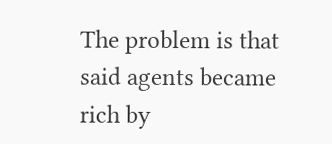The problem is that said agents became rich by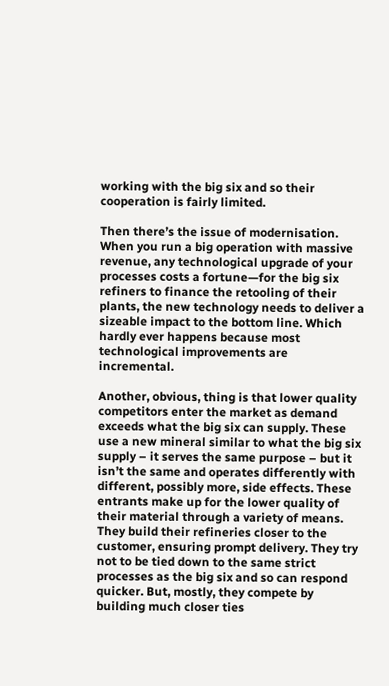working with the big six and so their cooperation is fairly limited.

Then there’s the issue of modernisation. When you run a big operation with massive revenue, any technological upgrade of your processes costs a fortune—for the big six refiners to finance the retooling of their plants, the new technology needs to deliver a sizeable impact to the bottom line. Which hardly ever happens because most technological improvements are incremental.

Another, obvious, thing is that lower quality competitors enter the market as demand exceeds what the big six can supply. These use a new mineral similar to what the big six supply – it serves the same purpose – but it isn’t the same and operates differently with different, possibly more, side effects. These entrants make up for the lower quality of their material through a variety of means. They build their refineries closer to the customer, ensuring prompt delivery. They try not to be tied down to the same strict processes as the big six and so can respond quicker. But, mostly, they compete by building much closer ties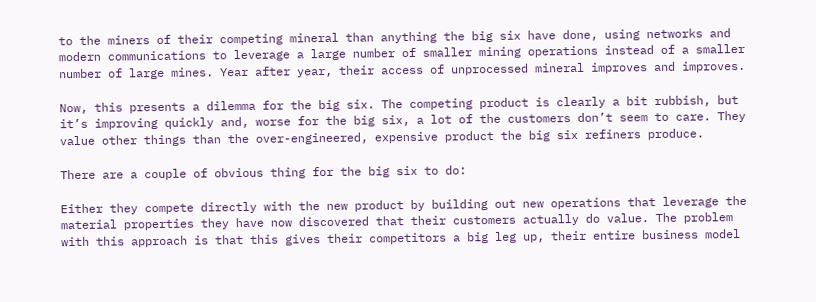to the miners of their competing mineral than anything the big six have done, using networks and modern communications to leverage a large number of smaller mining operations instead of a smaller number of large mines. Year after year, their access of unprocessed mineral improves and improves.

Now, this presents a dilemma for the big six. The competing product is clearly a bit rubbish, but it’s improving quickly and, worse for the big six, a lot of the customers don’t seem to care. They value other things than the over-engineered, expensive product the big six refiners produce.

There are a couple of obvious thing for the big six to do:

Either they compete directly with the new product by building out new operations that leverage the material properties they have now discovered that their customers actually do value. The problem with this approach is that this gives their competitors a big leg up, their entire business model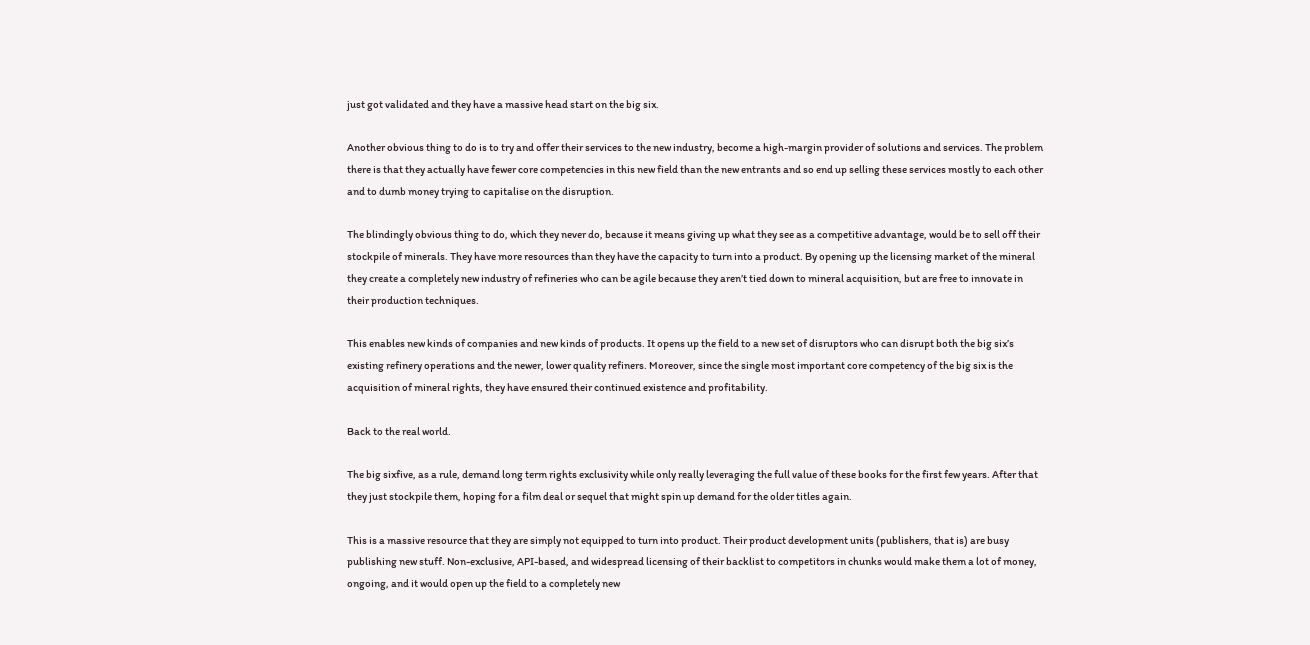just got validated and they have a massive head start on the big six.

Another obvious thing to do is to try and offer their services to the new industry, become a high-margin provider of solutions and services. The problem there is that they actually have fewer core competencies in this new field than the new entrants and so end up selling these services mostly to each other and to dumb money trying to capitalise on the disruption.

The blindingly obvious thing to do, which they never do, because it means giving up what they see as a competitive advantage, would be to sell off their stockpile of minerals. They have more resources than they have the capacity to turn into a product. By opening up the licensing market of the mineral they create a completely new industry of refineries who can be agile because they aren’t tied down to mineral acquisition, but are free to innovate in their production techniques.

This enables new kinds of companies and new kinds of products. It opens up the field to a new set of disruptors who can disrupt both the big six’s existing refinery operations and the newer, lower quality refiners. Moreover, since the single most important core competency of the big six is the acquisition of mineral rights, they have ensured their continued existence and profitability.

Back to the real world.

The big sixfive, as a rule, demand long term rights exclusivity while only really leveraging the full value of these books for the first few years. After that they just stockpile them, hoping for a film deal or sequel that might spin up demand for the older titles again.

This is a massive resource that they are simply not equipped to turn into product. Their product development units (publishers, that is) are busy publishing new stuff. Non-exclusive, API-based, and widespread licensing of their backlist to competitors in chunks would make them a lot of money, ongoing, and it would open up the field to a completely new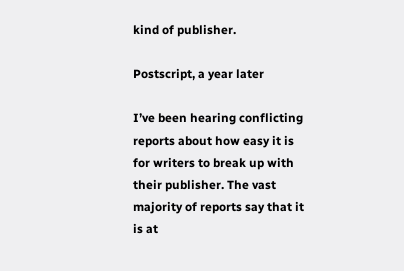kind of publisher.

Postscript, a year later

I’ve been hearing conflicting reports about how easy it is for writers to break up with their publisher. The vast majority of reports say that it is at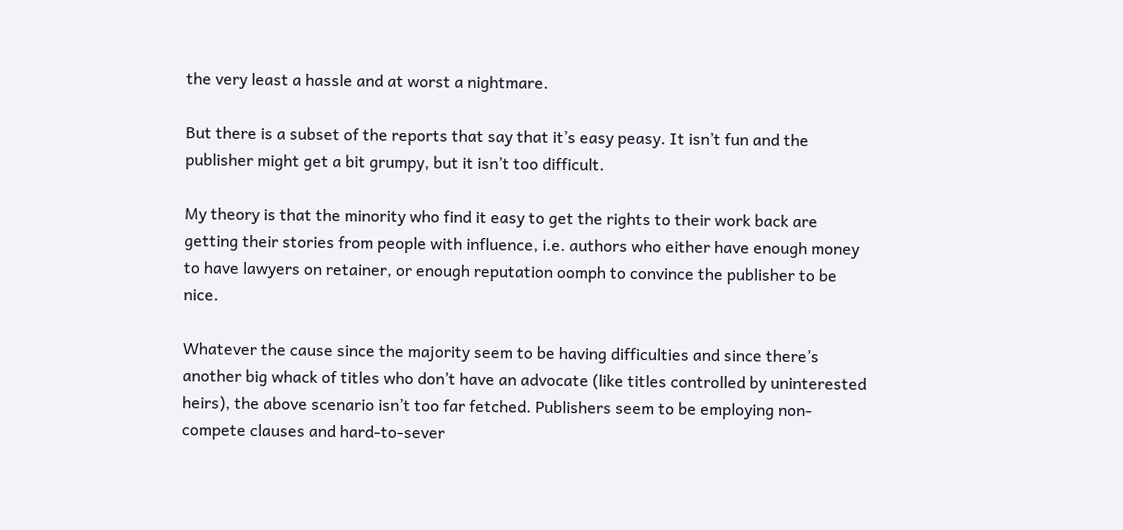the very least a hassle and at worst a nightmare.

But there is a subset of the reports that say that it’s easy peasy. It isn’t fun and the publisher might get a bit grumpy, but it isn’t too difficult.

My theory is that the minority who find it easy to get the rights to their work back are getting their stories from people with influence, i.e. authors who either have enough money to have lawyers on retainer, or enough reputation oomph to convince the publisher to be nice.

Whatever the cause since the majority seem to be having difficulties and since there’s another big whack of titles who don’t have an advocate (like titles controlled by uninterested heirs), the above scenario isn’t too far fetched. Publishers seem to be employing non-compete clauses and hard-to-sever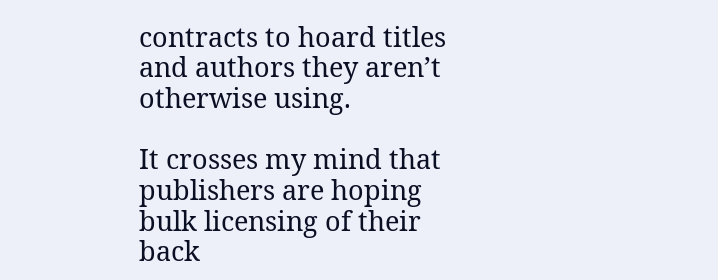contracts to hoard titles and authors they aren’t otherwise using.

It crosses my mind that publishers are hoping bulk licensing of their back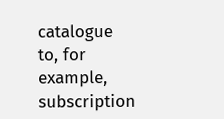catalogue to, for example, subscription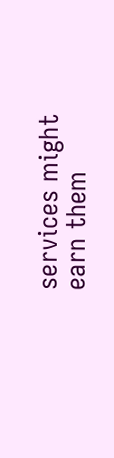services might earn them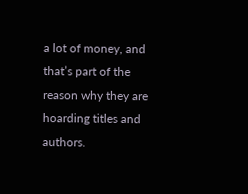a lot of money, and that’s part of the reason why they are hoarding titles and authors.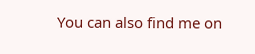You can also find me on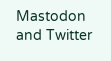Mastodon and Twitter